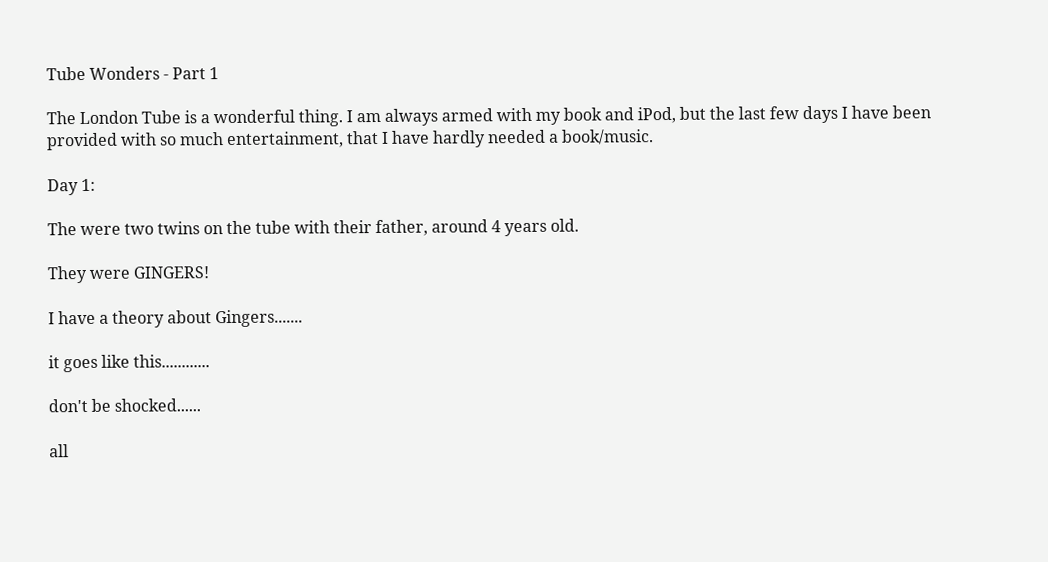Tube Wonders - Part 1

The London Tube is a wonderful thing. I am always armed with my book and iPod, but the last few days I have been provided with so much entertainment, that I have hardly needed a book/music.

Day 1:

The were two twins on the tube with their father, around 4 years old.

They were GINGERS!

I have a theory about Gingers.......

it goes like this............

don't be shocked......

all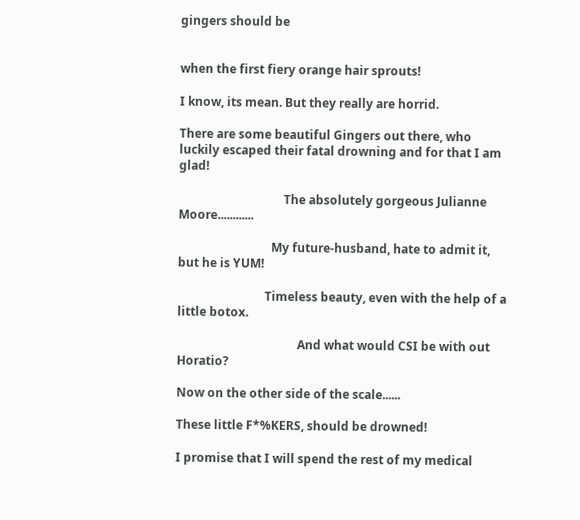gingers should be


when the first fiery orange hair sprouts!

I know, its mean. But they really are horrid.

There are some beautiful Gingers out there, who luckily escaped their fatal drowning and for that I am glad!

                                   The absolutely gorgeous Julianne Moore............

                               My future-husband, hate to admit it, but he is YUM!

                             Timeless beauty, even with the help of a little botox.

                                        And what would CSI be with out Horatio?

Now on the other side of the scale......

These little F*%KERS, should be drowned!

I promise that I will spend the rest of my medical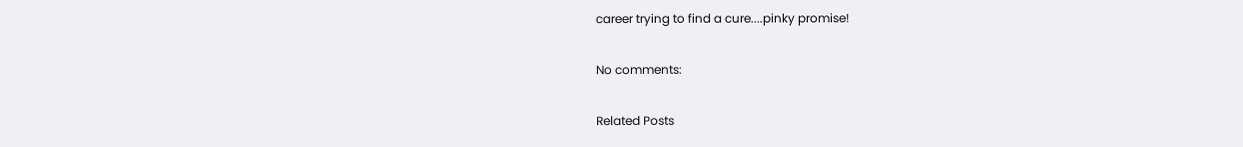career trying to find a cure....pinky promise!

No comments:

Related Posts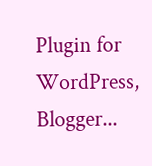Plugin for WordPress, Blogger...